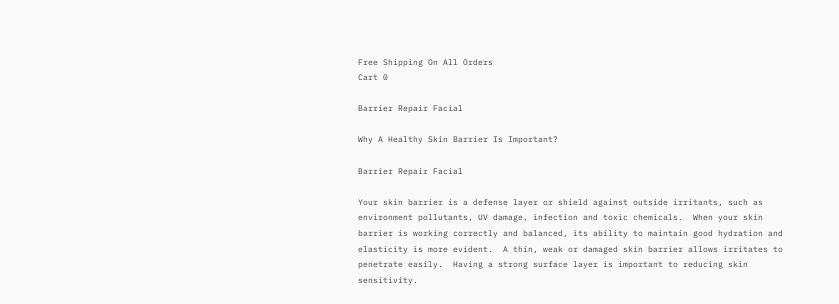Free Shipping On All Orders
Cart 0

Barrier Repair Facial

Why A Healthy Skin Barrier Is Important?

Barrier Repair Facial

Your skin barrier is a defense layer or shield against outside irritants, such as environment pollutants, UV damage, infection and toxic chemicals.  When your skin barrier is working correctly and balanced, its ability to maintain good hydration and elasticity is more evident.  A thin, weak or damaged skin barrier allows irritates to penetrate easily.  Having a strong surface layer is important to reducing skin sensitivity.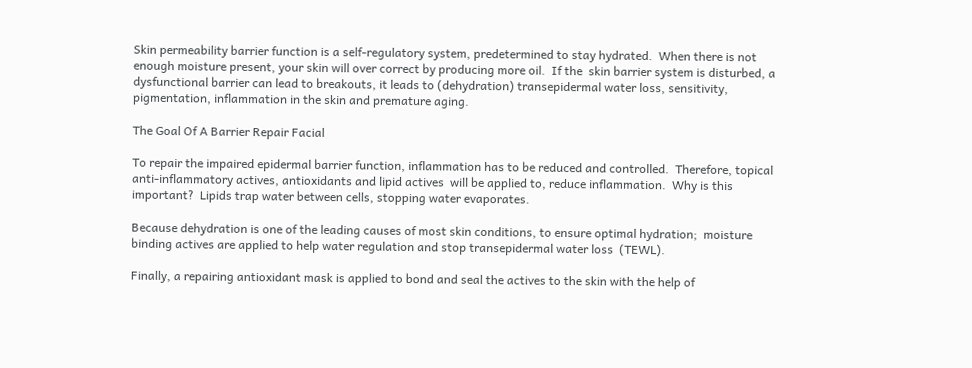Skin permeability barrier function is a self-regulatory system, predetermined to stay hydrated.  When there is not enough moisture present, your skin will over correct by producing more oil.  If the  skin barrier system is disturbed, a dysfunctional barrier can lead to breakouts, it leads to (dehydration) transepidermal water loss, sensitivity, pigmentation, inflammation in the skin and premature aging.

The Goal Of A Barrier Repair Facial

To repair the impaired epidermal barrier function, inflammation has to be reduced and controlled.  Therefore, topical anti-inflammatory actives, antioxidants and lipid actives  will be applied to, reduce inflammation.  Why is this important?  Lipids trap water between cells, stopping water evaporates.

Because dehydration is one of the leading causes of most skin conditions, to ensure optimal hydration;  moisture binding actives are applied to help water regulation and stop transepidermal water loss  (TEWL).

Finally, a repairing antioxidant mask is applied to bond and seal the actives to the skin with the help of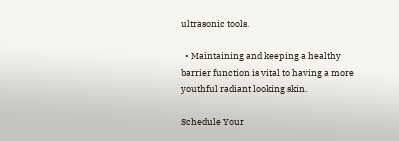ultrasonic tools.

  • Maintaining and keeping a healthy barrier function is vital to having a more youthful radiant looking skin.

Schedule Your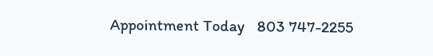Appointment Today   803 747-2255